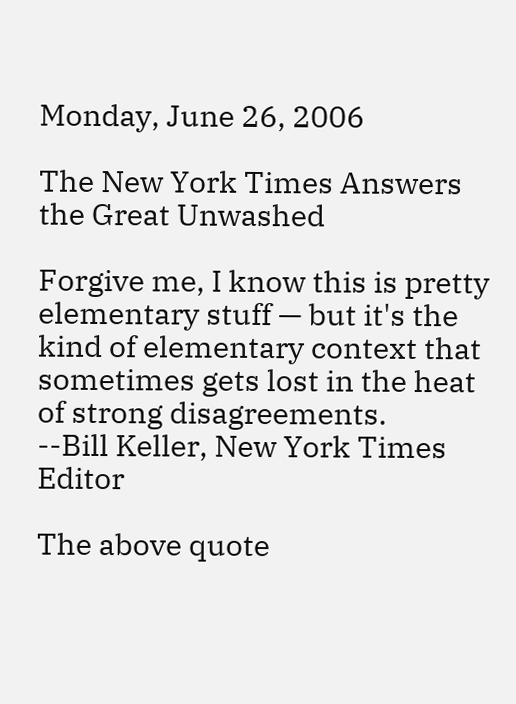Monday, June 26, 2006

The New York Times Answers the Great Unwashed

Forgive me, I know this is pretty elementary stuff — but it's the kind of elementary context that sometimes gets lost in the heat of strong disagreements.
--Bill Keller, New York Times Editor

The above quote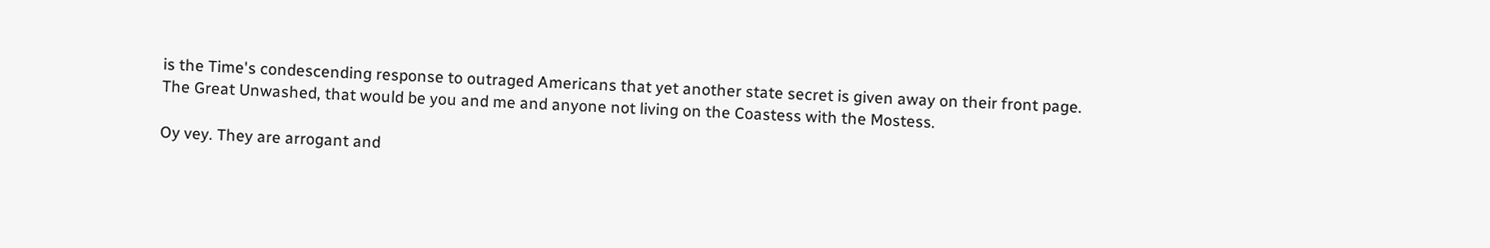is the Time's condescending response to outraged Americans that yet another state secret is given away on their front page. The Great Unwashed, that would be you and me and anyone not living on the Coastess with the Mostess.

Oy vey. They are arrogant and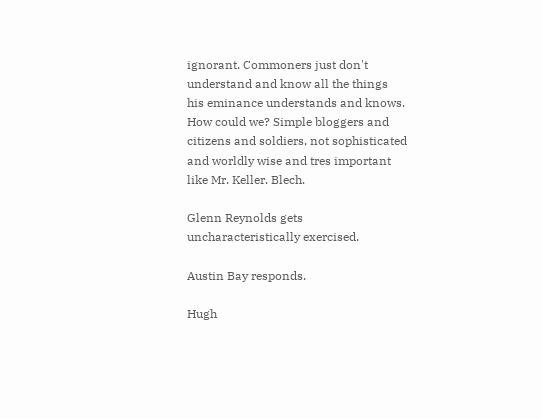ignorant. Commoners just don't understand and know all the things his eminance understands and knows. How could we? Simple bloggers and citizens and soldiers, not sophisticated and worldly wise and tres important like Mr. Keller. Blech.

Glenn Reynolds gets uncharacteristically exercised.

Austin Bay responds.

Hugh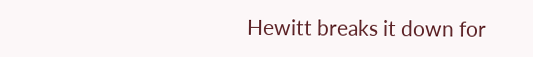Hewitt breaks it down for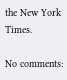the New York Times.

No comments: